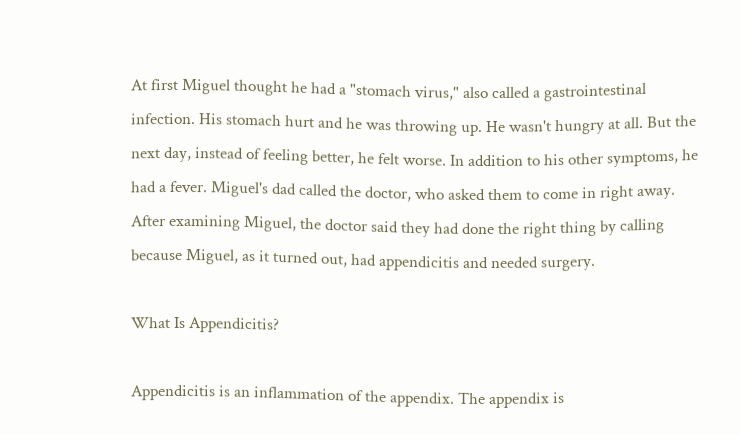At first Miguel thought he had a "stomach virus," also called a gastrointestinal infection. His stomach hurt and he was throwing up. He wasn't hungry at all. But the next day, instead of feeling better, he felt worse. In addition to his other symptoms, he had a fever. Miguel's dad called the doctor, who asked them to come in right away. After examining Miguel, the doctor said they had done the right thing by calling because Miguel, as it turned out, had appendicitis and needed surgery.

What Is Appendicitis?

Appendicitis is an inflammation of the appendix. The appendix is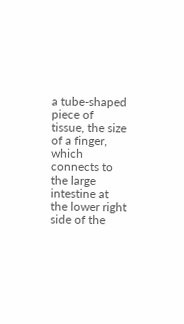a tube-shaped piece of tissue, the size of a finger, which connects to the large intestine at the lower right side of the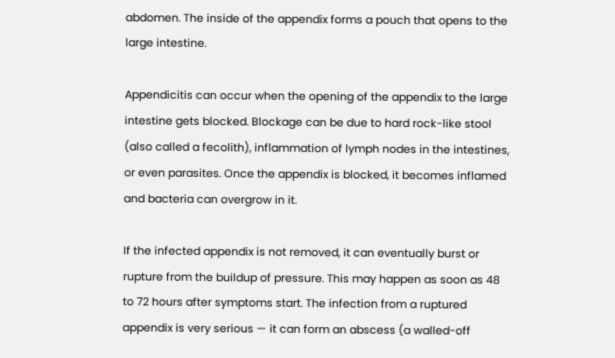abdomen. The inside of the appendix forms a pouch that opens to the large intestine.

Appendicitis can occur when the opening of the appendix to the large intestine gets blocked. Blockage can be due to hard rock-like stool (also called a fecolith), inflammation of lymph nodes in the intestines, or even parasites. Once the appendix is blocked, it becomes inflamed and bacteria can overgrow in it.

If the infected appendix is not removed, it can eventually burst or rupture from the buildup of pressure. This may happen as soon as 48 to 72 hours after symptoms start. The infection from a ruptured appendix is very serious — it can form an abscess (a walled-off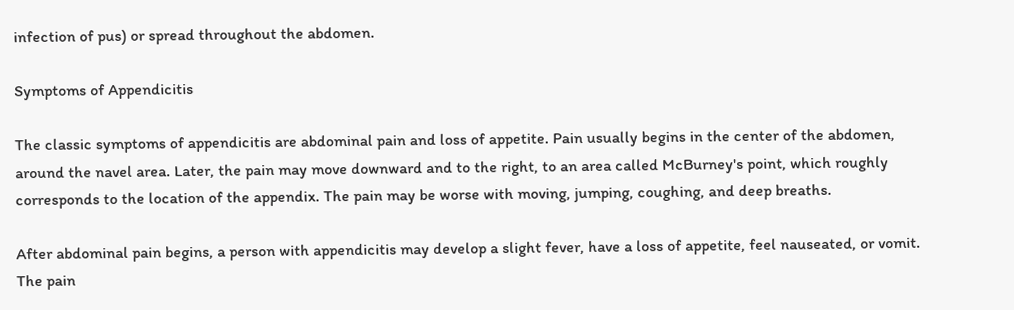infection of pus) or spread throughout the abdomen.

Symptoms of Appendicitis

The classic symptoms of appendicitis are abdominal pain and loss of appetite. Pain usually begins in the center of the abdomen, around the navel area. Later, the pain may move downward and to the right, to an area called McBurney's point, which roughly corresponds to the location of the appendix. The pain may be worse with moving, jumping, coughing, and deep breaths.

After abdominal pain begins, a person with appendicitis may develop a slight fever, have a loss of appetite, feel nauseated, or vomit. The pain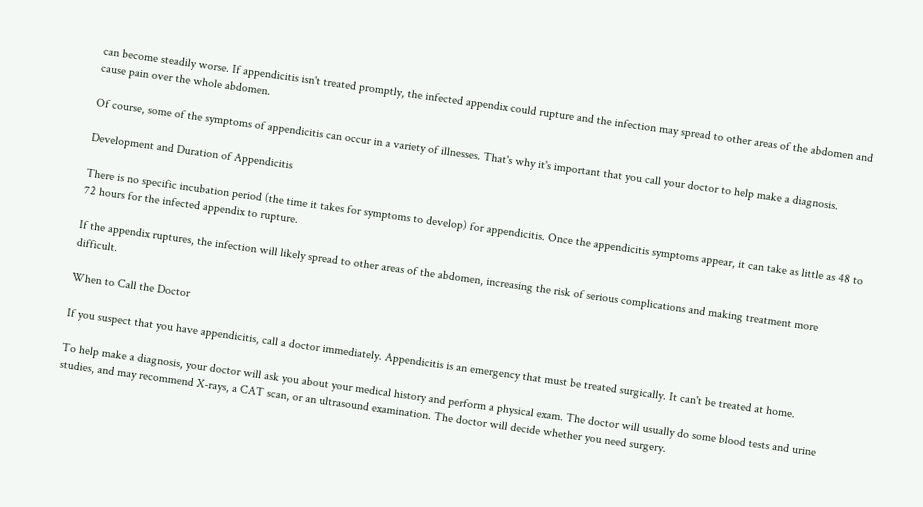can become steadily worse. If appendicitis isn't treated promptly, the infected appendix could rupture and the infection may spread to other areas of the abdomen and cause pain over the whole abdomen.

Of course, some of the symptoms of appendicitis can occur in a variety of illnesses. That's why it's important that you call your doctor to help make a diagnosis.

Development and Duration of Appendicitis

There is no specific incubation period (the time it takes for symptoms to develop) for appendicitis. Once the appendicitis symptoms appear, it can take as little as 48 to 72 hours for the infected appendix to rupture.

If the appendix ruptures, the infection will likely spread to other areas of the abdomen, increasing the risk of serious complications and making treatment more difficult.

When to Call the Doctor

If you suspect that you have appendicitis, call a doctor immediately. Appendicitis is an emergency that must be treated surgically. It can't be treated at home.

To help make a diagnosis, your doctor will ask you about your medical history and perform a physical exam. The doctor will usually do some blood tests and urine studies, and may recommend X-rays, a CAT scan, or an ultrasound examination. The doctor will decide whether you need surgery.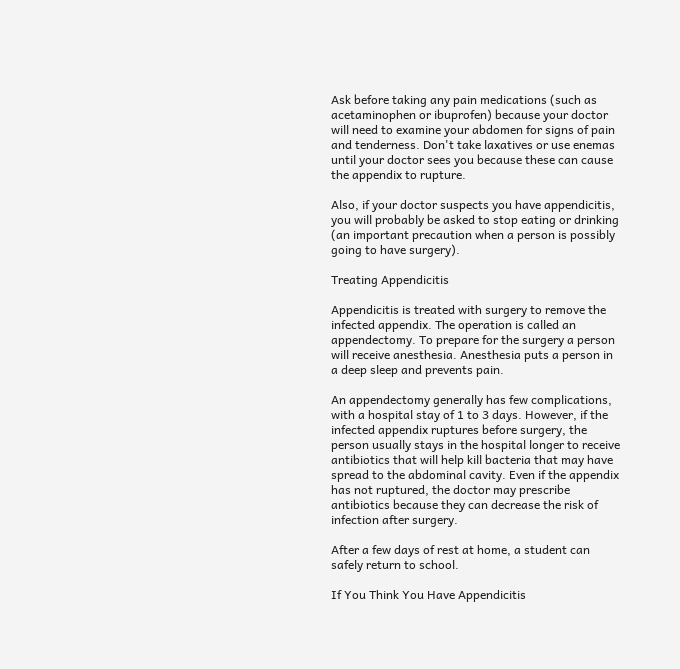Ask before taking any pain medications (such as acetaminophen or ibuprofen) because your doctor will need to examine your abdomen for signs of pain and tenderness. Don't take laxatives or use enemas until your doctor sees you because these can cause the appendix to rupture.

Also, if your doctor suspects you have appendicitis, you will probably be asked to stop eating or drinking (an important precaution when a person is possibly going to have surgery).

Treating Appendicitis

Appendicitis is treated with surgery to remove the infected appendix. The operation is called an appendectomy. To prepare for the surgery a person will receive anesthesia. Anesthesia puts a person in a deep sleep and prevents pain.

An appendectomy generally has few complications, with a hospital stay of 1 to 3 days. However, if the infected appendix ruptures before surgery, the person usually stays in the hospital longer to receive antibiotics that will help kill bacteria that may have spread to the abdominal cavity. Even if the appendix has not ruptured, the doctor may prescribe antibiotics because they can decrease the risk of infection after surgery.

After a few days of rest at home, a student can safely return to school.

If You Think You Have Appendicitis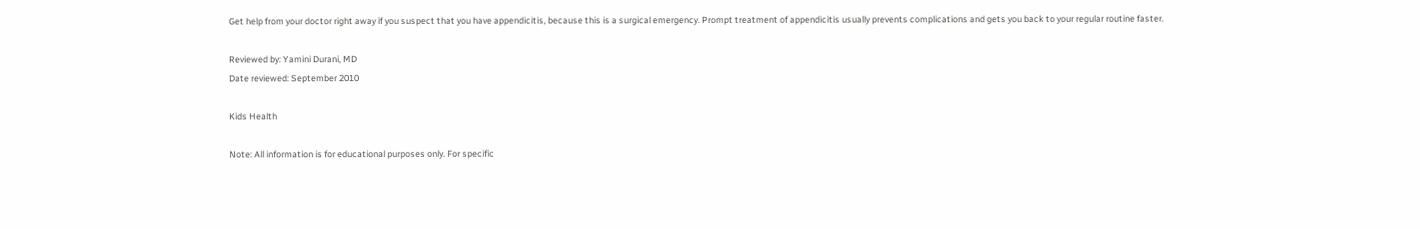Get help from your doctor right away if you suspect that you have appendicitis, because this is a surgical emergency. Prompt treatment of appendicitis usually prevents complications and gets you back to your regular routine faster.

Reviewed by: Yamini Durani, MD
Date reviewed: September 2010

Kids Health

Note: All information is for educational purposes only. For specific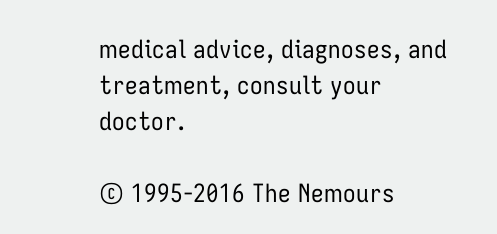medical advice, diagnoses, and treatment, consult your doctor.

© 1995-2016 The Nemours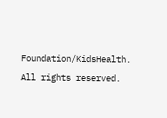Foundation/KidsHealth. All rights reserved.